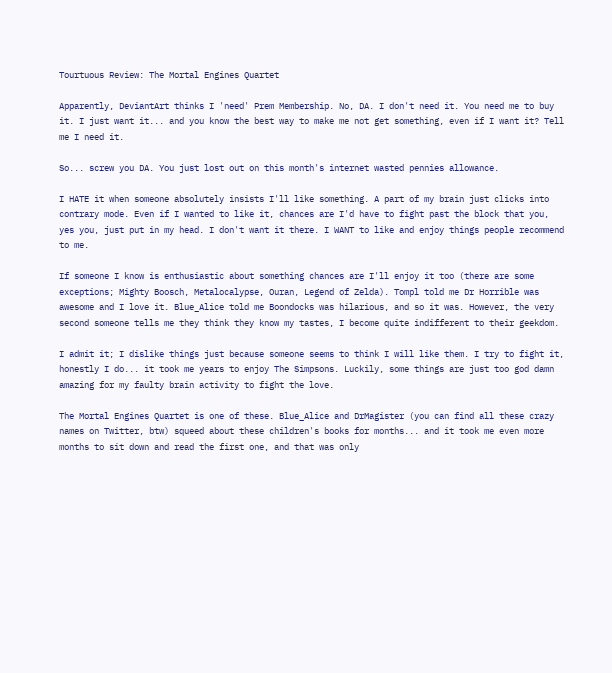Tourtuous Review: The Mortal Engines Quartet

Apparently, DeviantArt thinks I 'need' Prem Membership. No, DA. I don't need it. You need me to buy it. I just want it... and you know the best way to make me not get something, even if I want it? Tell me I need it.

So... screw you DA. You just lost out on this month's internet wasted pennies allowance.

I HATE it when someone absolutely insists I'll like something. A part of my brain just clicks into contrary mode. Even if I wanted to like it, chances are I'd have to fight past the block that you, yes you, just put in my head. I don't want it there. I WANT to like and enjoy things people recommend to me.

If someone I know is enthusiastic about something chances are I'll enjoy it too (there are some exceptions; Mighty Boosch, Metalocalypse, Ouran, Legend of Zelda). Tompl told me Dr Horrible was awesome and I love it. Blue_Alice told me Boondocks was hilarious, and so it was. However, the very second someone tells me they think they know my tastes, I become quite indifferent to their geekdom.

I admit it; I dislike things just because someone seems to think I will like them. I try to fight it, honestly I do... it took me years to enjoy The Simpsons. Luckily, some things are just too god damn amazing for my faulty brain activity to fight the love.

The Mortal Engines Quartet is one of these. Blue_Alice and DrMagister (you can find all these crazy names on Twitter, btw) squeed about these children's books for months... and it took me even more months to sit down and read the first one, and that was only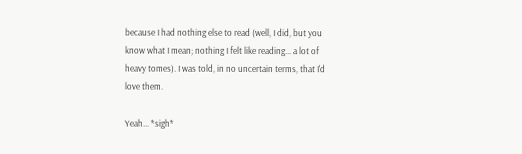because I had nothing else to read (well, I did, but you know what I mean; nothing I felt like reading... a lot of heavy tomes). I was told, in no uncertain terms, that I'd love them.

Yeah... *sigh*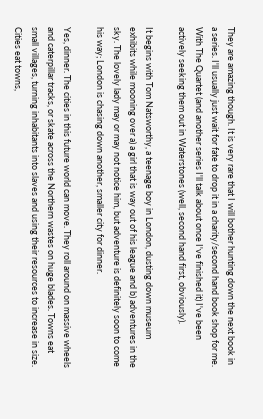They are amazing though. It is very rare that I will bother hunting down the next book in a series. I'll usually just wait for fate to drop it in a charity/second hand book shop for me. With The Quartet (and another series I'll talk about once I've finished it) I've been actively seeking them out in Waterstones (well, second hand first, obviously).

It begins with Tom Natsworthy, a teenage boy in London, dusting down museum exhibits while mooning over a) a girl that is way out of his league and b) adventures in the sky. The lovely lady may or may not notice him, but adventure is definitely soon to come his way; London is chasing down another, smaller city for dinner.

Yes, dinner. The cities in this future world can move. They roll around on massive wheels and caterpillar tracks, or skate across the Northern wastes on huge blades. Towns eat small villages, turning inhabitants into slaves and using their resources to increase in size. Cities eat towns,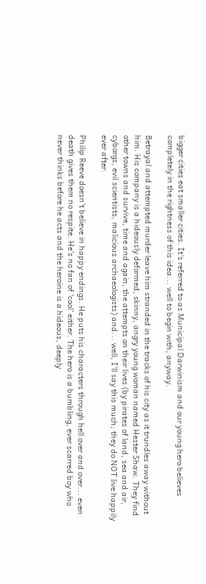bigger cities eat smaller cities. It's referred to as Municipal Darwinism and our young hero believes completely in the rightness of this idea... well to begin with, anyway.

Betrayal and attempted murder leave him stranded in the tracks of his city as it trundles away without him. His company is a hideously deformed, skinny, angry young woman named Hester Shaw. They find other towns and survive, time and again, the attempts on their lives (by pirates of land, sea and air, cyborgs, evil scientists, malicious archaeologists) and... well, I'll say this much; they do NOT live happily ever after.

Philip Reeve doesn't believe in happy endings. He puts his characters through hell over and over... even death gives them no respite. He's no fan of 'cool' either. The hero is a bumbling, ever scarred boy who never thinks before he acts and the heroine is a hideous, deeply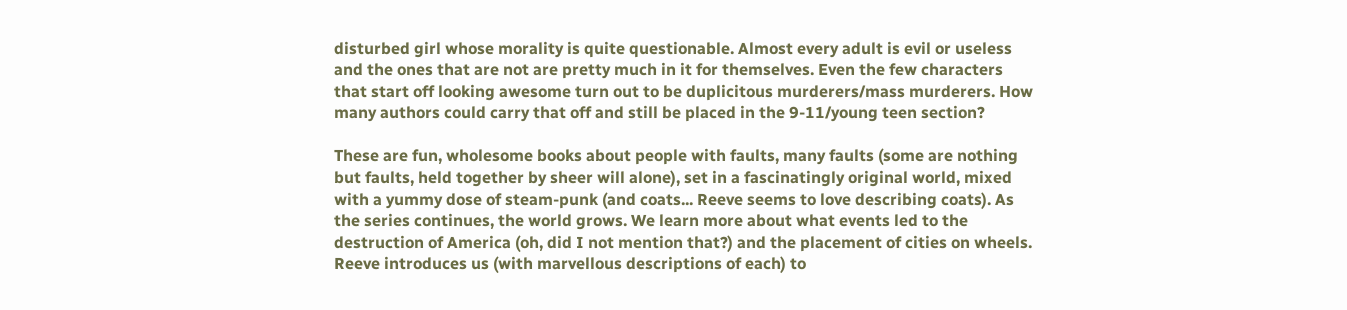disturbed girl whose morality is quite questionable. Almost every adult is evil or useless and the ones that are not are pretty much in it for themselves. Even the few characters that start off looking awesome turn out to be duplicitous murderers/mass murderers. How many authors could carry that off and still be placed in the 9-11/young teen section?

These are fun, wholesome books about people with faults, many faults (some are nothing but faults, held together by sheer will alone), set in a fascinatingly original world, mixed with a yummy dose of steam-punk (and coats... Reeve seems to love describing coats). As the series continues, the world grows. We learn more about what events led to the destruction of America (oh, did I not mention that?) and the placement of cities on wheels. Reeve introduces us (with marvellous descriptions of each) to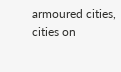armoured cities, cities on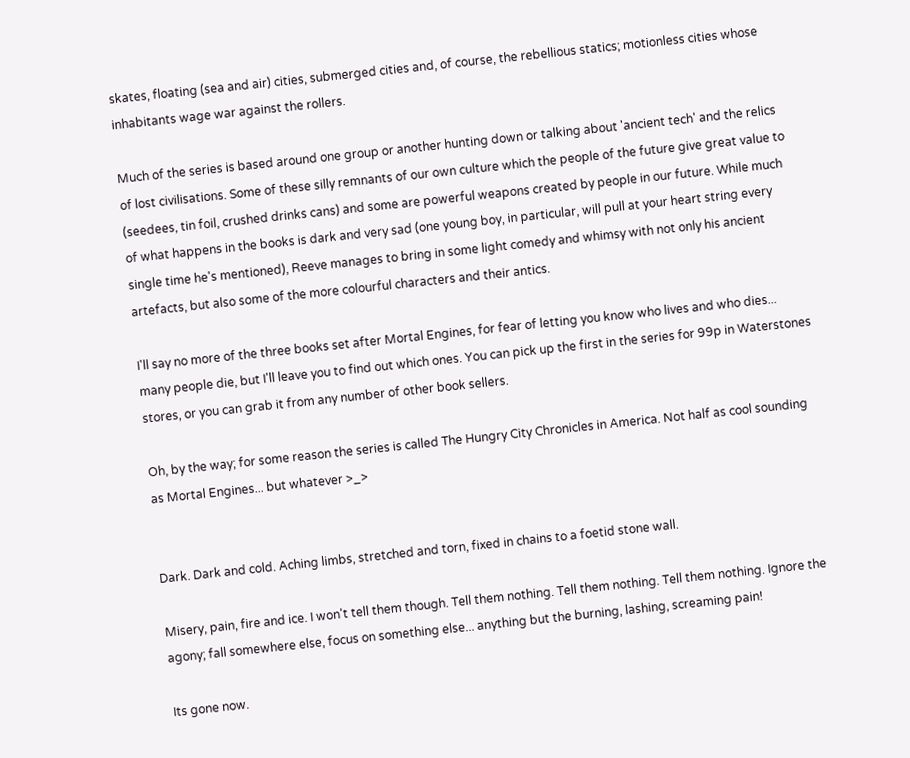skates, floating (sea and air) cities, submerged cities and, of course, the rebellious statics; motionless cities whose inhabitants wage war against the rollers.

Much of the series is based around one group or another hunting down or talking about 'ancient tech' and the relics of lost civilisations. Some of these silly remnants of our own culture which the people of the future give great value to (seedees, tin foil, crushed drinks cans) and some are powerful weapons created by people in our future. While much of what happens in the books is dark and very sad (one young boy, in particular, will pull at your heart string every single time he's mentioned), Reeve manages to bring in some light comedy and whimsy with not only his ancient artefacts, but also some of the more colourful characters and their antics.

I'll say no more of the three books set after Mortal Engines, for fear of letting you know who lives and who dies... many people die, but I'll leave you to find out which ones. You can pick up the first in the series for 99p in Waterstones stores, or you can grab it from any number of other book sellers.

Oh, by the way; for some reason the series is called The Hungry City Chronicles in America. Not half as cool sounding as Mortal Engines... but whatever >_>


Dark. Dark and cold. Aching limbs, stretched and torn, fixed in chains to a foetid stone wall.

Misery, pain, fire and ice. I won't tell them though. Tell them nothing. Tell them nothing. Tell them nothing. Ignore the agony; fall somewhere else, focus on something else... anything but the burning, lashing, screaming pain!

Its gone now.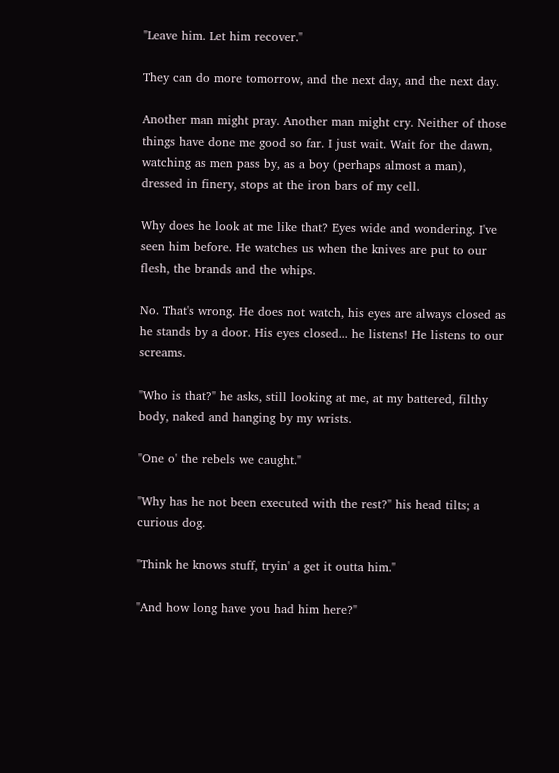"Leave him. Let him recover."

They can do more tomorrow, and the next day, and the next day.

Another man might pray. Another man might cry. Neither of those things have done me good so far. I just wait. Wait for the dawn, watching as men pass by, as a boy (perhaps almost a man), dressed in finery, stops at the iron bars of my cell.

Why does he look at me like that? Eyes wide and wondering. I've seen him before. He watches us when the knives are put to our flesh, the brands and the whips.

No. That's wrong. He does not watch, his eyes are always closed as he stands by a door. His eyes closed... he listens! He listens to our screams.

"Who is that?" he asks, still looking at me, at my battered, filthy body, naked and hanging by my wrists.

"One o' the rebels we caught."

"Why has he not been executed with the rest?" his head tilts; a curious dog.

"Think he knows stuff, tryin' a get it outta him."

"And how long have you had him here?"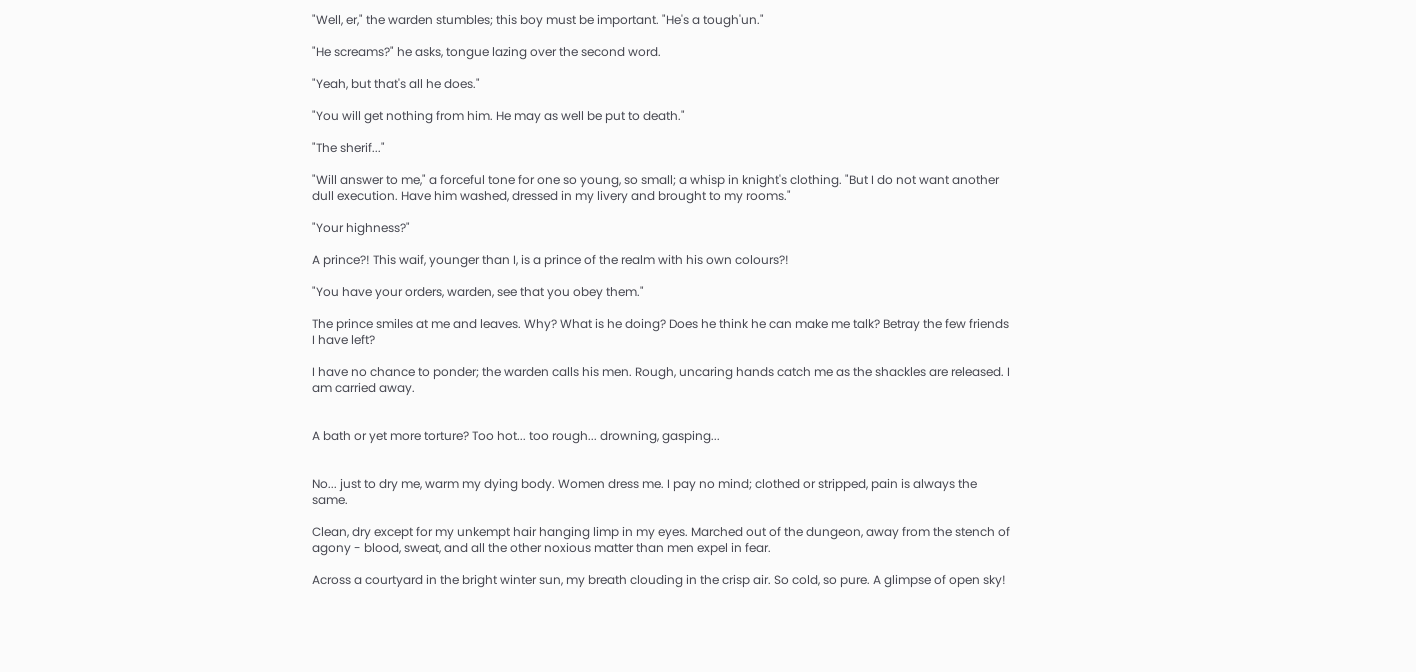"Well, er," the warden stumbles; this boy must be important. "He's a tough'un."

"He screams?" he asks, tongue lazing over the second word.

"Yeah, but that's all he does."

"You will get nothing from him. He may as well be put to death."

"The sherif..."

"Will answer to me," a forceful tone for one so young, so small; a whisp in knight's clothing. "But I do not want another dull execution. Have him washed, dressed in my livery and brought to my rooms."

"Your highness?"

A prince?! This waif, younger than I, is a prince of the realm with his own colours?!

"You have your orders, warden, see that you obey them."

The prince smiles at me and leaves. Why? What is he doing? Does he think he can make me talk? Betray the few friends I have left?

I have no chance to ponder; the warden calls his men. Rough, uncaring hands catch me as the shackles are released. I am carried away.


A bath or yet more torture? Too hot... too rough... drowning, gasping...


No... just to dry me, warm my dying body. Women dress me. I pay no mind; clothed or stripped, pain is always the same.

Clean, dry except for my unkempt hair hanging limp in my eyes. Marched out of the dungeon, away from the stench of agony - blood, sweat, and all the other noxious matter than men expel in fear.

Across a courtyard in the bright winter sun, my breath clouding in the crisp air. So cold, so pure. A glimpse of open sky!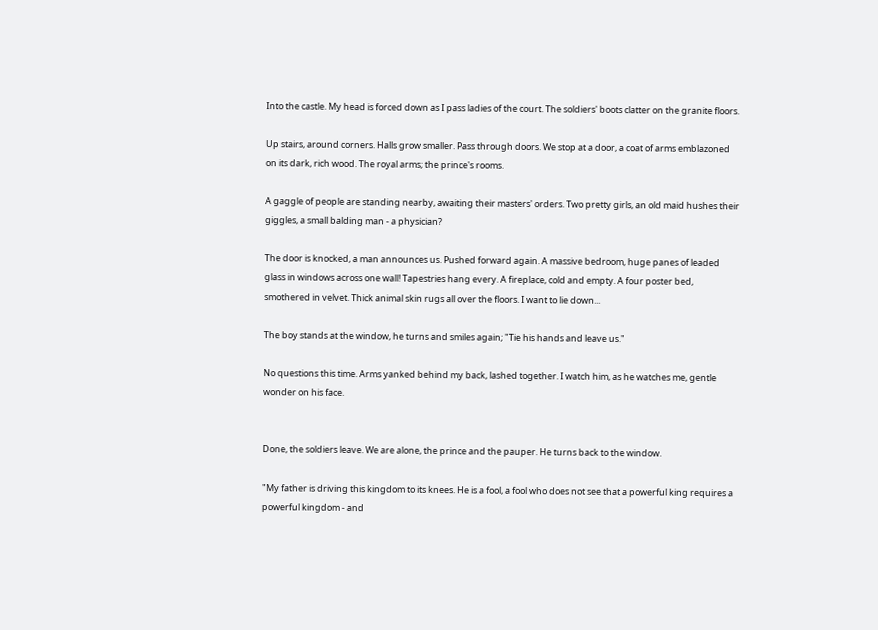Into the castle. My head is forced down as I pass ladies of the court. The soldiers' boots clatter on the granite floors.

Up stairs, around corners. Halls grow smaller. Pass through doors. We stop at a door, a coat of arms emblazoned on its dark, rich wood. The royal arms; the prince's rooms.

A gaggle of people are standing nearby, awaiting their masters' orders. Two pretty girls, an old maid hushes their giggles, a small balding man - a physician?

The door is knocked, a man announces us. Pushed forward again. A massive bedroom, huge panes of leaded glass in windows across one wall! Tapestries hang every. A fireplace, cold and empty. A four poster bed, smothered in velvet. Thick animal skin rugs all over the floors. I want to lie down...

The boy stands at the window, he turns and smiles again; "Tie his hands and leave us."

No questions this time. Arms yanked behind my back, lashed together. I watch him, as he watches me, gentle wonder on his face.


Done, the soldiers leave. We are alone, the prince and the pauper. He turns back to the window.

"My father is driving this kingdom to its knees. He is a fool, a fool who does not see that a powerful king requires a powerful kingdom - and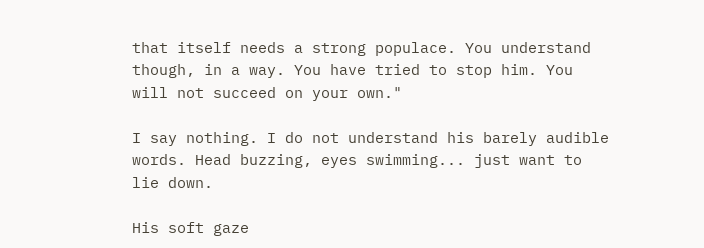that itself needs a strong populace. You understand though, in a way. You have tried to stop him. You will not succeed on your own."

I say nothing. I do not understand his barely audible words. Head buzzing, eyes swimming... just want to lie down.

His soft gaze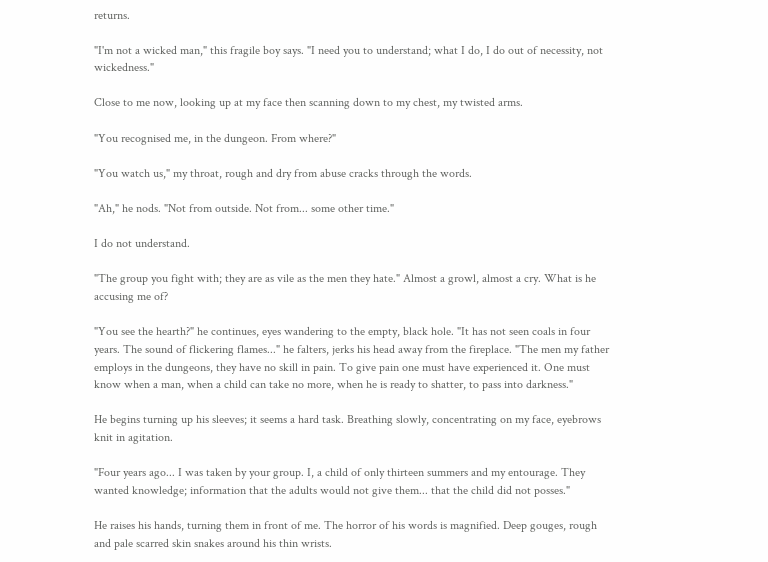returns.

"I'm not a wicked man," this fragile boy says. "I need you to understand; what I do, I do out of necessity, not wickedness."

Close to me now, looking up at my face then scanning down to my chest, my twisted arms.

"You recognised me, in the dungeon. From where?"

"You watch us," my throat, rough and dry from abuse cracks through the words.

"Ah," he nods. "Not from outside. Not from... some other time."

I do not understand.

"The group you fight with; they are as vile as the men they hate." Almost a growl, almost a cry. What is he accusing me of?

"You see the hearth?" he continues, eyes wandering to the empty, black hole. "It has not seen coals in four years. The sound of flickering flames..." he falters, jerks his head away from the fireplace. "The men my father employs in the dungeons, they have no skill in pain. To give pain one must have experienced it. One must know when a man, when a child can take no more, when he is ready to shatter, to pass into darkness."

He begins turning up his sleeves; it seems a hard task. Breathing slowly, concentrating on my face, eyebrows knit in agitation.

"Four years ago... I was taken by your group. I, a child of only thirteen summers and my entourage. They wanted knowledge; information that the adults would not give them... that the child did not posses."

He raises his hands, turning them in front of me. The horror of his words is magnified. Deep gouges, rough and pale scarred skin snakes around his thin wrists.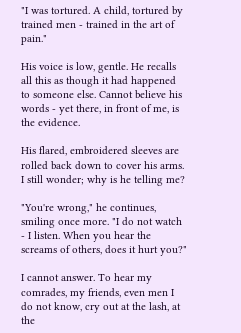"I was tortured. A child, tortured by trained men - trained in the art of pain."

His voice is low, gentle. He recalls all this as though it had happened to someone else. Cannot believe his words - yet there, in front of me, is the evidence.

His flared, embroidered sleeves are rolled back down to cover his arms. I still wonder; why is he telling me?

"You're wrong," he continues, smiling once more. "I do not watch - I listen. When you hear the screams of others, does it hurt you?"

I cannot answer. To hear my comrades, my friends, even men I do not know, cry out at the lash, at the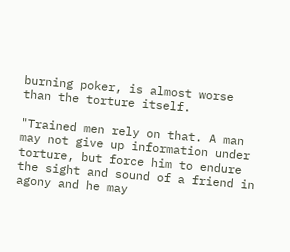burning poker, is almost worse than the torture itself.

"Trained men rely on that. A man may not give up information under torture, but force him to endure the sight and sound of a friend in agony and he may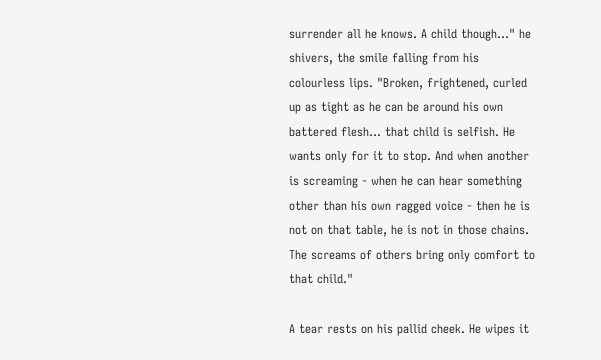surrender all he knows. A child though..." he shivers, the smile falling from his colourless lips. "Broken, frightened, curled up as tight as he can be around his own battered flesh... that child is selfish. He wants only for it to stop. And when another is screaming - when he can hear something other than his own ragged voice - then he is not on that table, he is not in those chains. The screams of others bring only comfort to that child."

A tear rests on his pallid cheek. He wipes it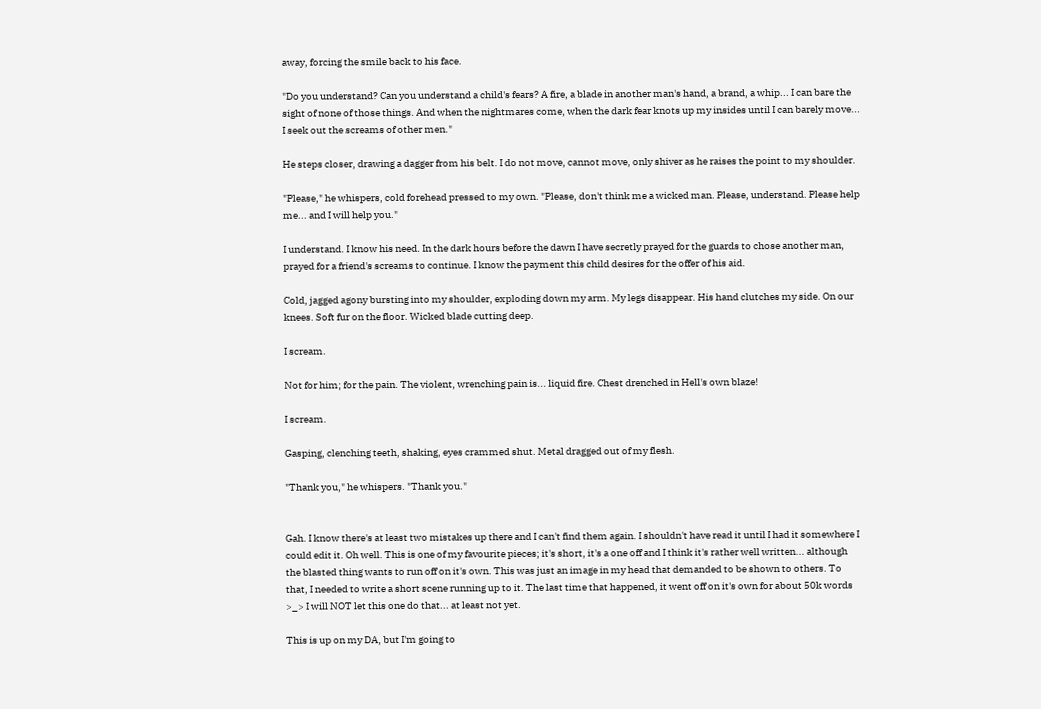away, forcing the smile back to his face.

"Do you understand? Can you understand a child's fears? A fire, a blade in another man's hand, a brand, a whip... I can bare the sight of none of those things. And when the nightmares come, when the dark fear knots up my insides until I can barely move... I seek out the screams of other men."

He steps closer, drawing a dagger from his belt. I do not move, cannot move, only shiver as he raises the point to my shoulder.

"Please," he whispers, cold forehead pressed to my own. "Please, don't think me a wicked man. Please, understand. Please help me... and I will help you."

I understand. I know his need. In the dark hours before the dawn I have secretly prayed for the guards to chose another man, prayed for a friend's screams to continue. I know the payment this child desires for the offer of his aid.

Cold, jagged agony bursting into my shoulder, exploding down my arm. My legs disappear. His hand clutches my side. On our knees. Soft fur on the floor. Wicked blade cutting deep.

I scream.

Not for him; for the pain. The violent, wrenching pain is... liquid fire. Chest drenched in Hell's own blaze!

I scream.

Gasping, clenching teeth, shaking, eyes crammed shut. Metal dragged out of my flesh.

"Thank you," he whispers. "Thank you."


Gah. I know there's at least two mistakes up there and I can't find them again. I shouldn't have read it until I had it somewhere I could edit it. Oh well. This is one of my favourite pieces; it's short, it's a one off and I think it's rather well written... although the blasted thing wants to run off on it's own. This was just an image in my head that demanded to be shown to others. To that, I needed to write a short scene running up to it. The last time that happened, it went off on it's own for about 50k words >_> I will NOT let this one do that... at least not yet.

This is up on my DA, but I'm going to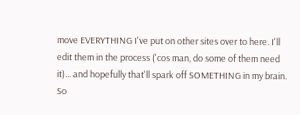move EVERYTHING I've put on other sites over to here. I'll edit them in the process ('cos man, do some of them need it)... and hopefully that'll spark off SOMETHING in my brain. So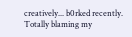creatively... b0rked recently. Totally blaming my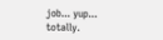job... yup... totally.